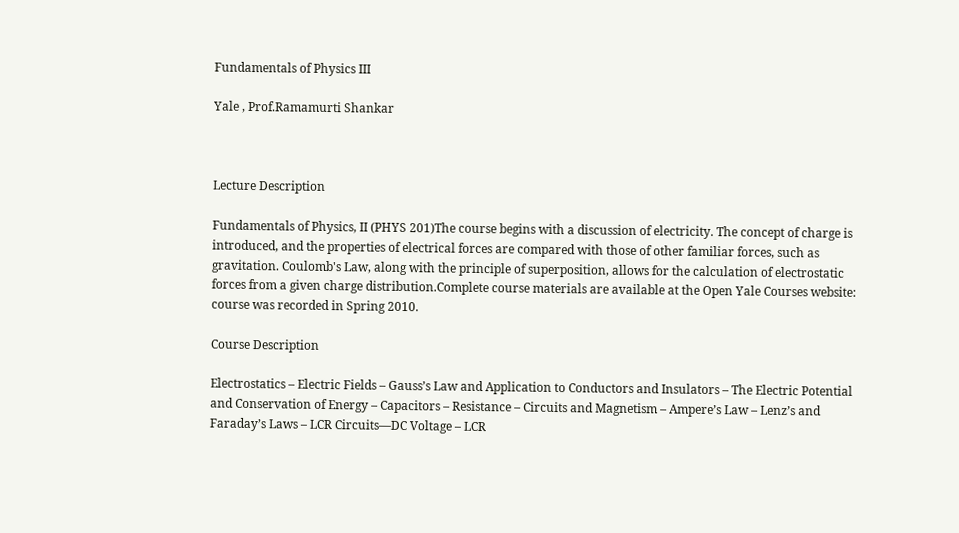Fundamentals of Physics III

Yale , Prof.Ramamurti Shankar



Lecture Description

Fundamentals of Physics, II (PHYS 201)The course begins with a discussion of electricity. The concept of charge is introduced, and the properties of electrical forces are compared with those of other familiar forces, such as gravitation. Coulomb's Law, along with the principle of superposition, allows for the calculation of electrostatic forces from a given charge distribution.Complete course materials are available at the Open Yale Courses website: course was recorded in Spring 2010.

Course Description

Electrostatics – Electric Fields – Gauss’s Law and Application to Conductors and Insulators – The Electric Potential and Conservation of Energy – Capacitors – Resistance – Circuits and Magnetism – Ampere’s Law – Lenz’s and Faraday’s Laws – LCR Circuits—DC Voltage – LCR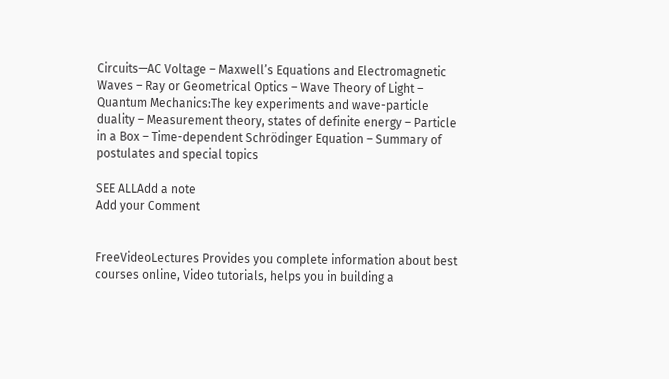Circuits—AC Voltage – Maxwell’s Equations and Electromagnetic Waves – Ray or Geometrical Optics – Wave Theory of Light – Quantum Mechanics:The key experiments and wave-particle duality – Measurement theory, states of definite energy – Particle in a Box – Time-dependent Schrödinger Equation – Summary of postulates and special topics

SEE ALLAdd a note
Add your Comment


FreeVideoLectures Provides you complete information about best courses online, Video tutorials, helps you in building a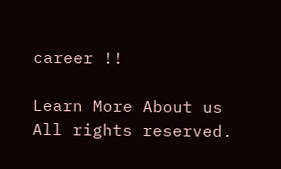career !!

Learn More About us All rights reserved.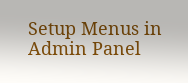Setup Menus in Admin Panel